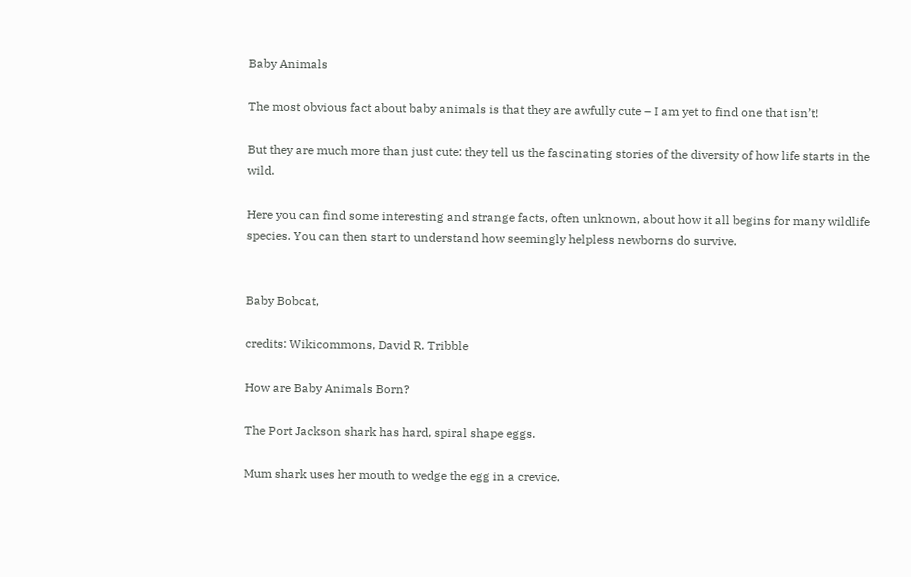Baby Animals

The most obvious fact about baby animals is that they are awfully cute – I am yet to find one that isn’t!

But they are much more than just cute: they tell us the fascinating stories of the diversity of how life starts in the wild.

Here you can find some interesting and strange facts, often unknown, about how it all begins for many wildlife species. You can then start to understand how seemingly helpless newborns do survive.


Baby Bobcat,

credits: Wikicommons, David R. Tribble

How are Baby Animals Born?

The Port Jackson shark has hard, spiral shape eggs.

Mum shark uses her mouth to wedge the egg in a crevice.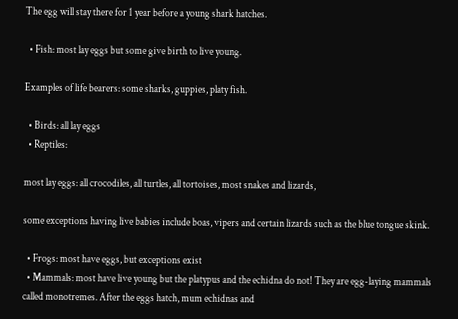The egg will stay there for 1 year before a young shark hatches.

  • Fish: most lay eggs but some give birth to live young.

Examples of life bearers: some sharks, guppies, platy fish.

  • Birds: all lay eggs
  • Reptiles:

most lay eggs: all crocodiles, all turtles, all tortoises, most snakes and lizards,

some exceptions having live babies include boas, vipers and certain lizards such as the blue tongue skink.

  • Frogs: most have eggs, but exceptions exist
  • Mammals: most have live young but the platypus and the echidna do not! They are egg-laying mammals called monotremes. After the eggs hatch, mum echidnas and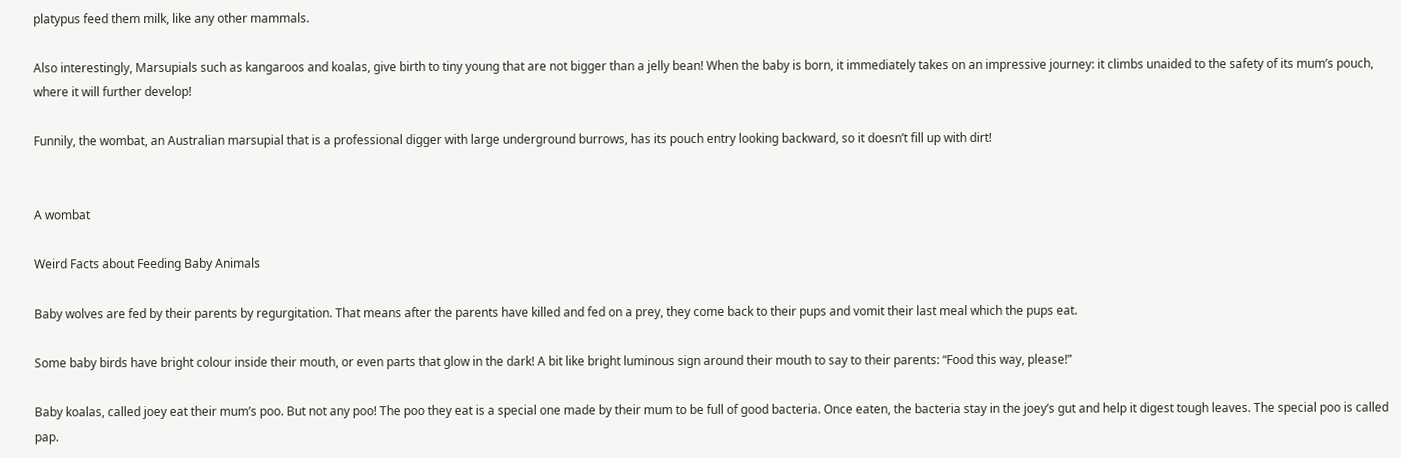platypus feed them milk, like any other mammals.

Also interestingly, Marsupials such as kangaroos and koalas, give birth to tiny young that are not bigger than a jelly bean! When the baby is born, it immediately takes on an impressive journey: it climbs unaided to the safety of its mum’s pouch, where it will further develop!

Funnily, the wombat, an Australian marsupial that is a professional digger with large underground burrows, has its pouch entry looking backward, so it doesn’t fill up with dirt!


A wombat

Weird Facts about Feeding Baby Animals

Baby wolves are fed by their parents by regurgitation. That means after the parents have killed and fed on a prey, they come back to their pups and vomit their last meal which the pups eat.

Some baby birds have bright colour inside their mouth, or even parts that glow in the dark! A bit like bright luminous sign around their mouth to say to their parents: “Food this way, please!”

Baby koalas, called joey eat their mum’s poo. But not any poo! The poo they eat is a special one made by their mum to be full of good bacteria. Once eaten, the bacteria stay in the joey’s gut and help it digest tough leaves. The special poo is called pap.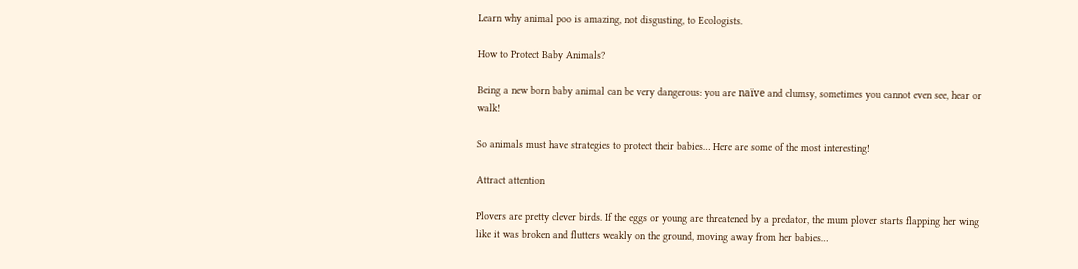Learn why animal poo is amazing, not disgusting, to Ecologists.

How to Protect Baby Animals?

Being a new born baby animal can be very dangerous: you are naïve and clumsy, sometimes you cannot even see, hear or walk!

So animals must have strategies to protect their babies… Here are some of the most interesting!

Attract attention

Plovers are pretty clever birds. If the eggs or young are threatened by a predator, the mum plover starts flapping her wing like it was broken and flutters weakly on the ground, moving away from her babies…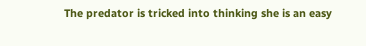The predator is tricked into thinking she is an easy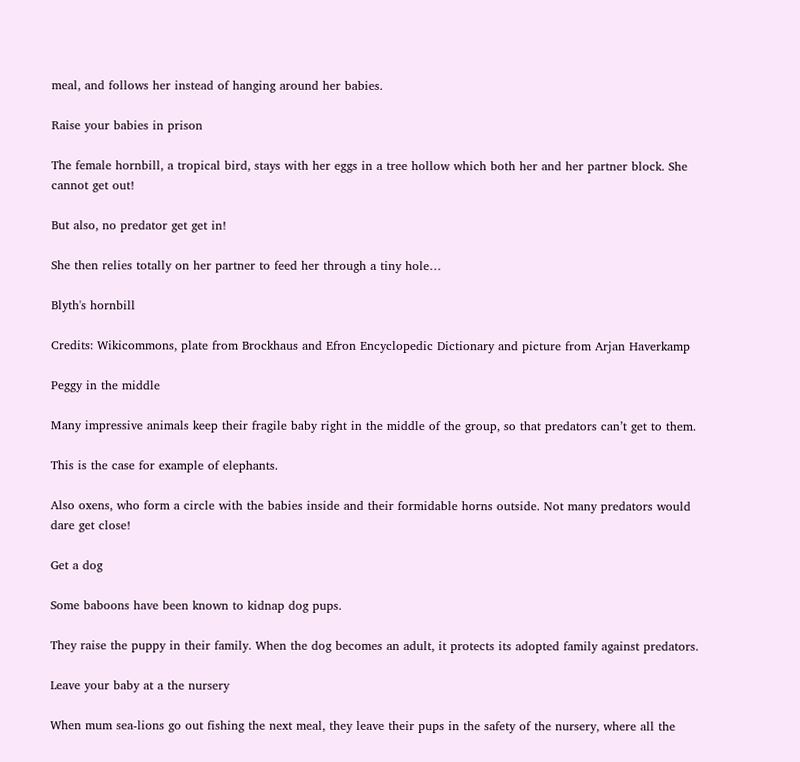meal, and follows her instead of hanging around her babies.

Raise your babies in prison

The female hornbill, a tropical bird, stays with her eggs in a tree hollow which both her and her partner block. She cannot get out!

But also, no predator get get in!

She then relies totally on her partner to feed her through a tiny hole…

Blyth's hornbill

Credits: Wikicommons, plate from Brockhaus and Efron Encyclopedic Dictionary and picture from Arjan Haverkamp

Peggy in the middle

Many impressive animals keep their fragile baby right in the middle of the group, so that predators can’t get to them.

This is the case for example of elephants.

Also oxens, who form a circle with the babies inside and their formidable horns outside. Not many predators would dare get close!

Get a dog

Some baboons have been known to kidnap dog pups.

They raise the puppy in their family. When the dog becomes an adult, it protects its adopted family against predators.

Leave your baby at a the nursery

When mum sea-lions go out fishing the next meal, they leave their pups in the safety of the nursery, where all the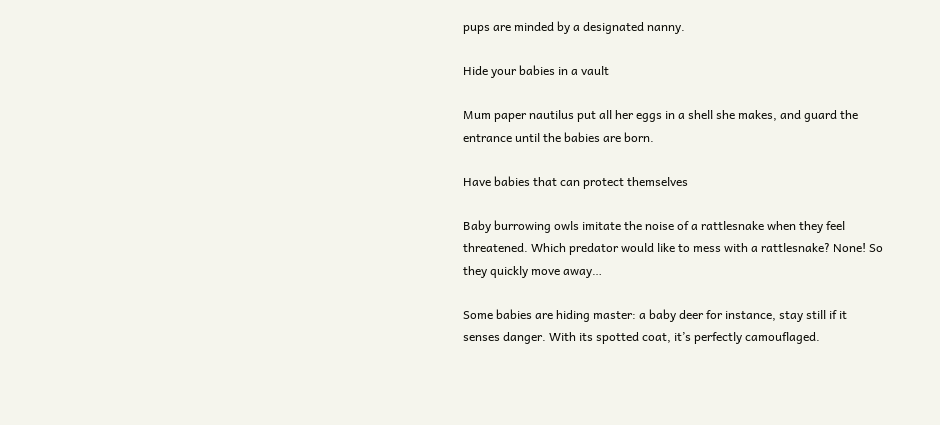pups are minded by a designated nanny.

Hide your babies in a vault

Mum paper nautilus put all her eggs in a shell she makes, and guard the entrance until the babies are born.

Have babies that can protect themselves

Baby burrowing owls imitate the noise of a rattlesnake when they feel threatened. Which predator would like to mess with a rattlesnake? None! So they quickly move away…

Some babies are hiding master: a baby deer for instance, stay still if it senses danger. With its spotted coat, it’s perfectly camouflaged.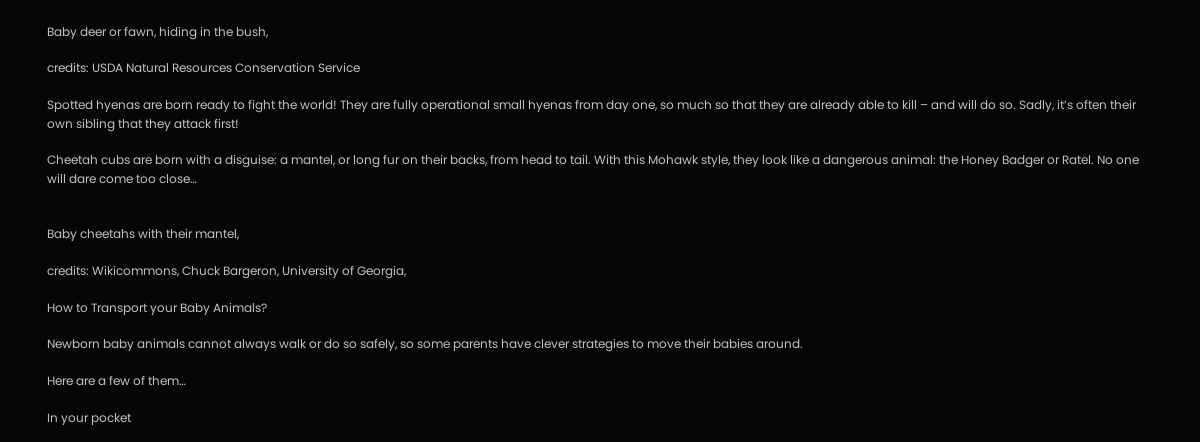Baby deer or fawn, hiding in the bush,

credits: USDA Natural Resources Conservation Service

Spotted hyenas are born ready to fight the world! They are fully operational small hyenas from day one, so much so that they are already able to kill – and will do so. Sadly, it’s often their own sibling that they attack first!

Cheetah cubs are born with a disguise: a mantel, or long fur on their backs, from head to tail. With this Mohawk style, they look like a dangerous animal: the Honey Badger or Ratel. No one will dare come too close…


Baby cheetahs with their mantel,

credits: Wikicommons, Chuck Bargeron, University of Georgia,

How to Transport your Baby Animals?

Newborn baby animals cannot always walk or do so safely, so some parents have clever strategies to move their babies around.

Here are a few of them…

In your pocket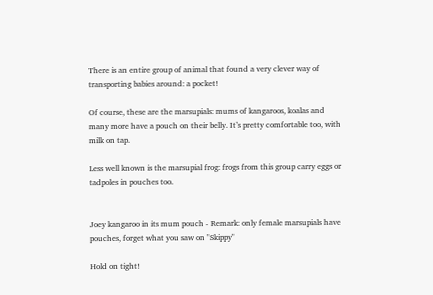There is an entire group of animal that found a very clever way of transporting babies around: a pocket!

Of course, these are the marsupials: mums of kangaroos, koalas and many more have a pouch on their belly. It’s pretty comfortable too, with milk on tap.

Less well known is the marsupial frog: frogs from this group carry eggs or tadpoles in pouches too.


Joey kangaroo in its mum pouch - Remark: only female marsupials have pouches, forget what you saw on "Skippy"

Hold on tight!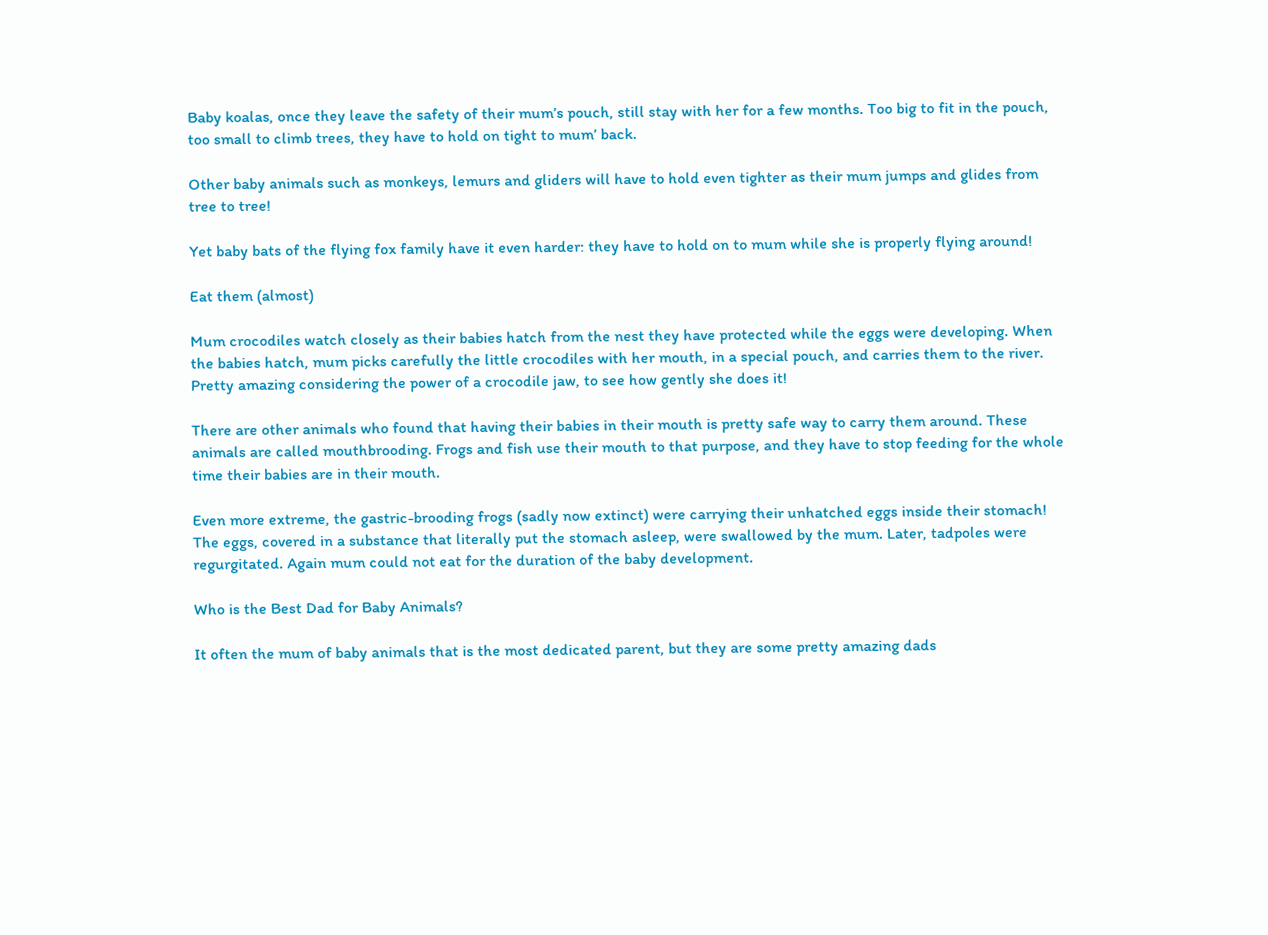Baby koalas, once they leave the safety of their mum’s pouch, still stay with her for a few months. Too big to fit in the pouch, too small to climb trees, they have to hold on tight to mum’ back.

Other baby animals such as monkeys, lemurs and gliders will have to hold even tighter as their mum jumps and glides from tree to tree!

Yet baby bats of the flying fox family have it even harder: they have to hold on to mum while she is properly flying around!

Eat them (almost)

Mum crocodiles watch closely as their babies hatch from the nest they have protected while the eggs were developing. When the babies hatch, mum picks carefully the little crocodiles with her mouth, in a special pouch, and carries them to the river. Pretty amazing considering the power of a crocodile jaw, to see how gently she does it!

There are other animals who found that having their babies in their mouth is pretty safe way to carry them around. These animals are called mouthbrooding. Frogs and fish use their mouth to that purpose, and they have to stop feeding for the whole time their babies are in their mouth.

Even more extreme, the gastric-brooding frogs (sadly now extinct) were carrying their unhatched eggs inside their stomach! The eggs, covered in a substance that literally put the stomach asleep, were swallowed by the mum. Later, tadpoles were regurgitated. Again mum could not eat for the duration of the baby development.

Who is the Best Dad for Baby Animals?

It often the mum of baby animals that is the most dedicated parent, but they are some pretty amazing dads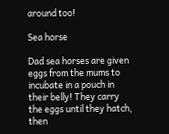around too!

Sea horse

Dad sea horses are given eggs from the mums to incubate in a pouch in their belly! They carry the eggs until they hatch, then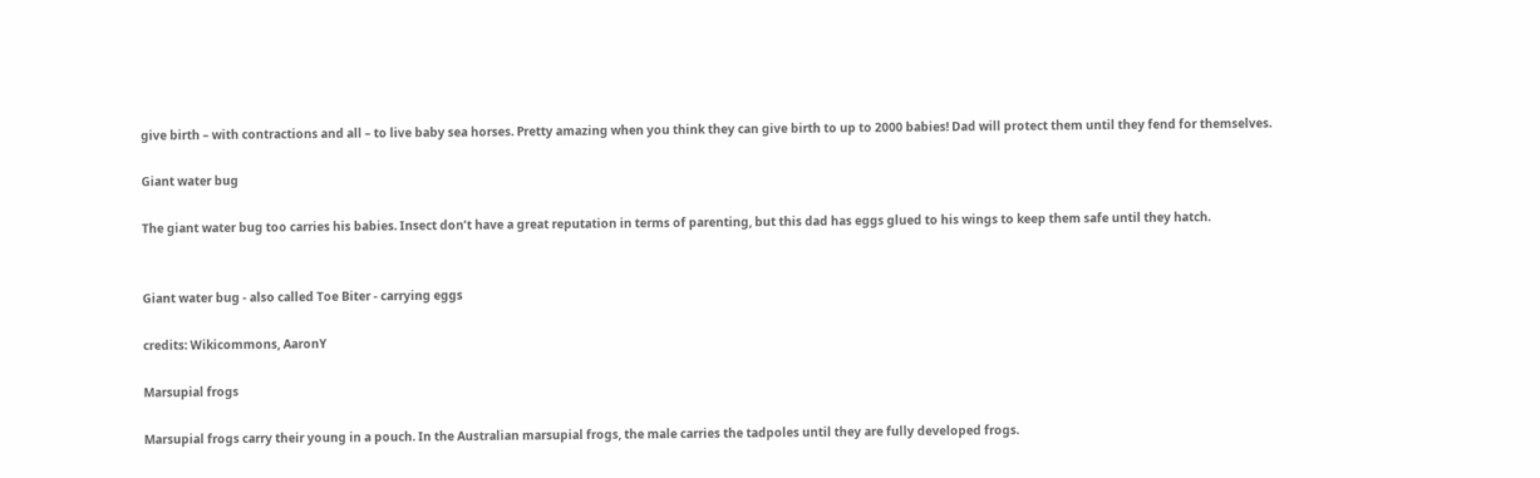give birth – with contractions and all – to live baby sea horses. Pretty amazing when you think they can give birth to up to 2000 babies! Dad will protect them until they fend for themselves.

Giant water bug

The giant water bug too carries his babies. Insect don’t have a great reputation in terms of parenting, but this dad has eggs glued to his wings to keep them safe until they hatch.


Giant water bug - also called Toe Biter - carrying eggs

credits: Wikicommons, AaronY

Marsupial frogs

Marsupial frogs carry their young in a pouch. In the Australian marsupial frogs, the male carries the tadpoles until they are fully developed frogs.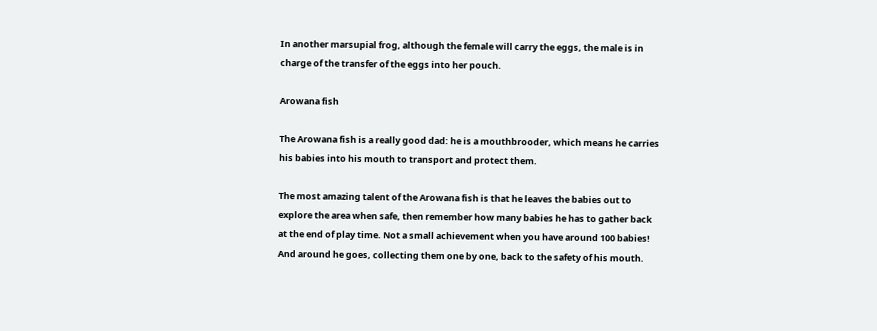In another marsupial frog, although the female will carry the eggs, the male is in charge of the transfer of the eggs into her pouch.

Arowana fish

The Arowana fish is a really good dad: he is a mouthbrooder, which means he carries his babies into his mouth to transport and protect them.

The most amazing talent of the Arowana fish is that he leaves the babies out to explore the area when safe, then remember how many babies he has to gather back at the end of play time. Not a small achievement when you have around 100 babies! And around he goes, collecting them one by one, back to the safety of his mouth.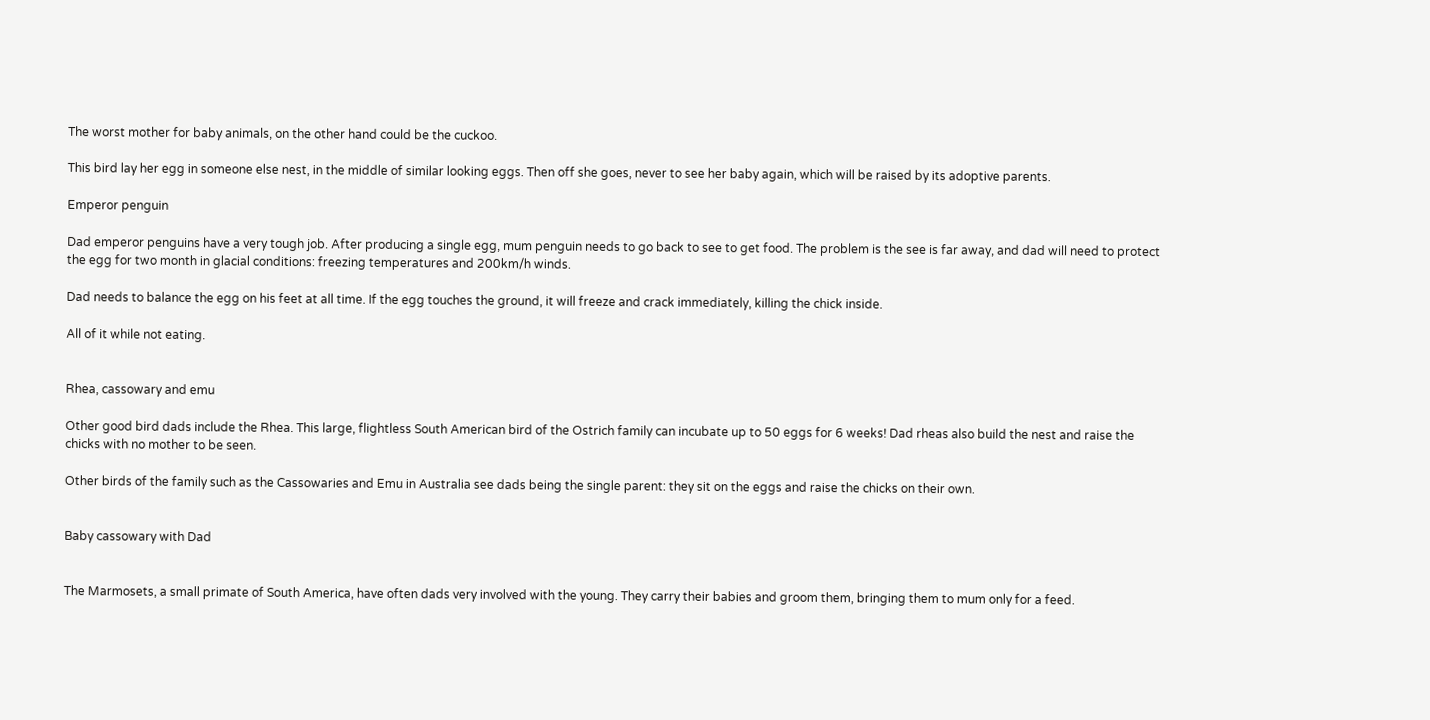The worst mother for baby animals, on the other hand could be the cuckoo.

This bird lay her egg in someone else nest, in the middle of similar looking eggs. Then off she goes, never to see her baby again, which will be raised by its adoptive parents.

Emperor penguin

Dad emperor penguins have a very tough job. After producing a single egg, mum penguin needs to go back to see to get food. The problem is the see is far away, and dad will need to protect the egg for two month in glacial conditions: freezing temperatures and 200km/h winds.

Dad needs to balance the egg on his feet at all time. If the egg touches the ground, it will freeze and crack immediately, killing the chick inside.

All of it while not eating.


Rhea, cassowary and emu

Other good bird dads include the Rhea. This large, flightless South American bird of the Ostrich family can incubate up to 50 eggs for 6 weeks! Dad rheas also build the nest and raise the chicks with no mother to be seen.

Other birds of the family such as the Cassowaries and Emu in Australia see dads being the single parent: they sit on the eggs and raise the chicks on their own.


Baby cassowary with Dad


The Marmosets, a small primate of South America, have often dads very involved with the young. They carry their babies and groom them, bringing them to mum only for a feed.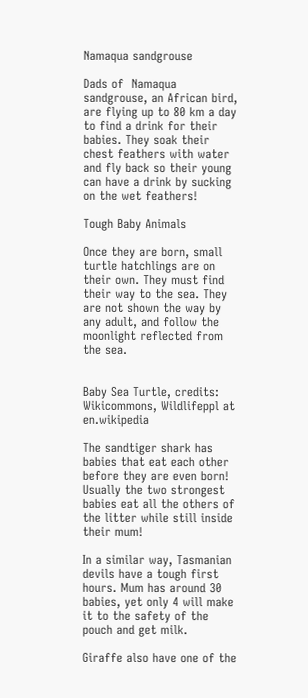Namaqua sandgrouse

Dads of  Namaqua sandgrouse, an African bird, are flying up to 80 km a day to find a drink for their babies. They soak their chest feathers with water and fly back so their young can have a drink by sucking on the wet feathers!

Tough Baby Animals

Once they are born, small turtle hatchlings are on their own. They must find their way to the sea. They are not shown the way by any adult, and follow the moonlight reflected from the sea.


Baby Sea Turtle, credits: Wikicommons, Wildlifeppl at en.wikipedia

The sandtiger shark has babies that eat each other before they are even born! Usually the two strongest babies eat all the others of the litter while still inside their mum!

In a similar way, Tasmanian devils have a tough first hours. Mum has around 30 babies, yet only 4 will make it to the safety of the pouch and get milk.

Giraffe also have one of the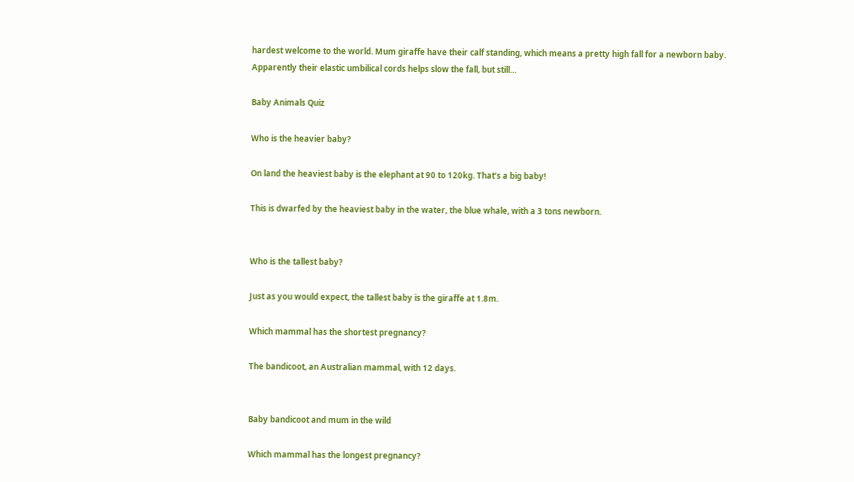hardest welcome to the world. Mum giraffe have their calf standing, which means a pretty high fall for a newborn baby. Apparently their elastic umbilical cords helps slow the fall, but still…

Baby Animals Quiz

Who is the heavier baby?

On land the heaviest baby is the elephant at 90 to 120kg. That’s a big baby!

This is dwarfed by the heaviest baby in the water, the blue whale, with a 3 tons newborn.


Who is the tallest baby?

Just as you would expect, the tallest baby is the giraffe at 1.8m.

Which mammal has the shortest pregnancy?

The bandicoot, an Australian mammal, with 12 days.


Baby bandicoot and mum in the wild

Which mammal has the longest pregnancy?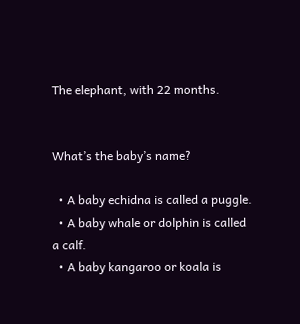The elephant, with 22 months.


What’s the baby’s name?

  • A baby echidna is called a puggle.
  • A baby whale or dolphin is called a calf.
  • A baby kangaroo or koala is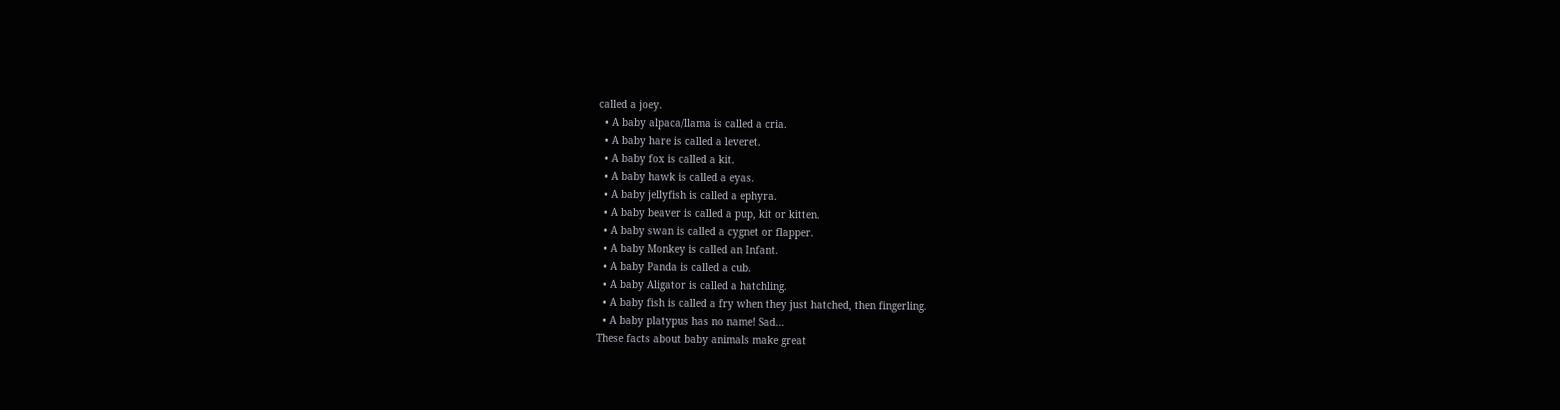called a joey.
  • A baby alpaca/llama is called a cria.
  • A baby hare is called a leveret.
  • A baby fox is called a kit.
  • A baby hawk is called a eyas.
  • A baby jellyfish is called a ephyra.
  • A baby beaver is called a pup, kit or kitten.
  • A baby swan is called a cygnet or flapper.
  • A baby Monkey is called an Infant.
  • A baby Panda is called a cub.
  • A baby Aligator is called a hatchling.
  • A baby fish is called a fry when they just hatched, then fingerling.
  • A baby platypus has no name! Sad…
These facts about baby animals make great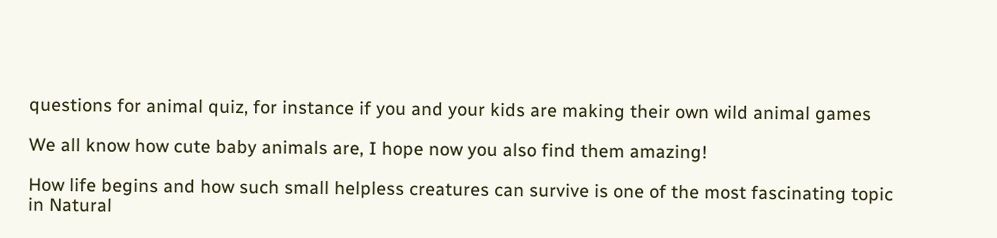questions for animal quiz, for instance if you and your kids are making their own wild animal games

We all know how cute baby animals are, I hope now you also find them amazing!

How life begins and how such small helpless creatures can survive is one of the most fascinating topic in Natural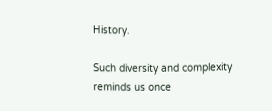History.

Such diversity and complexity reminds us once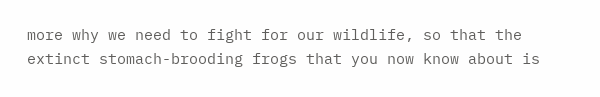more why we need to fight for our wildlife, so that the extinct stomach-brooding frogs that you now know about is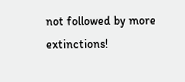not followed by more extinctions!